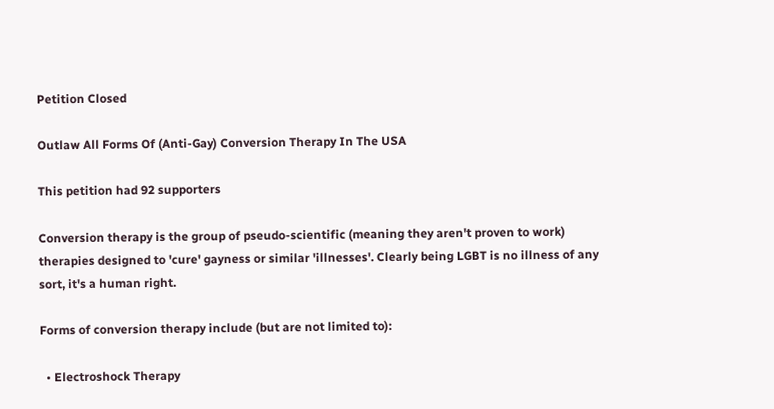Petition Closed

Outlaw All Forms Of (Anti-Gay) Conversion Therapy In The USA

This petition had 92 supporters

Conversion therapy is the group of pseudo-scientific (meaning they aren't proven to work) therapies designed to 'cure' gayness or similar 'illnesses'. Clearly being LGBT is no illness of any sort, it's a human right.

Forms of conversion therapy include (but are not limited to):

  • Electroshock Therapy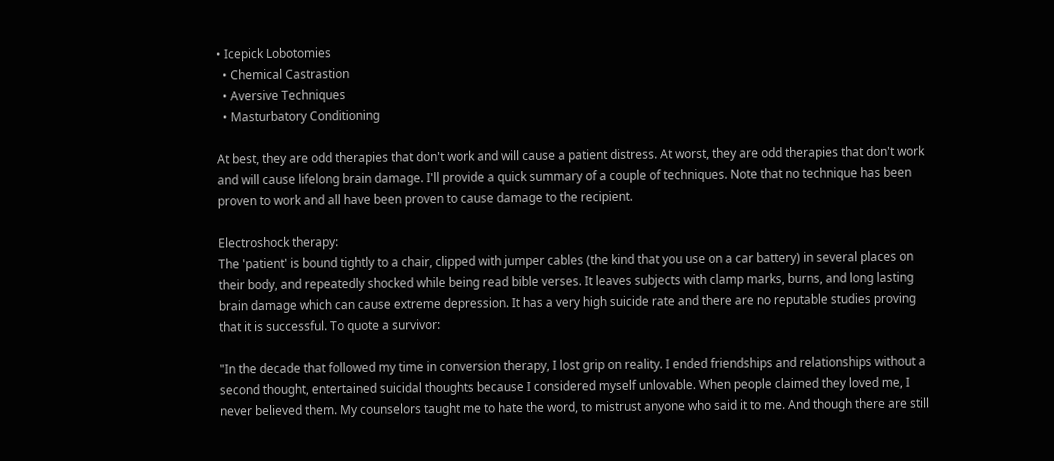• Icepick Lobotomies
  • Chemical Castrastion
  • Aversive Techniques
  • Masturbatory Conditioning

At best, they are odd therapies that don't work and will cause a patient distress. At worst, they are odd therapies that don't work and will cause lifelong brain damage. I'll provide a quick summary of a couple of techniques. Note that no technique has been proven to work and all have been proven to cause damage to the recipient.

Electroshock therapy:
The 'patient' is bound tightly to a chair, clipped with jumper cables (the kind that you use on a car battery) in several places on their body, and repeatedly shocked while being read bible verses. It leaves subjects with clamp marks, burns, and long lasting brain damage which can cause extreme depression. It has a very high suicide rate and there are no reputable studies proving that it is successful. To quote a survivor:

"In the decade that followed my time in conversion therapy, I lost grip on reality. I ended friendships and relationships without a second thought, entertained suicidal thoughts because I considered myself unlovable. When people claimed they loved me, I never believed them. My counselors taught me to hate the word, to mistrust anyone who said it to me. And though there are still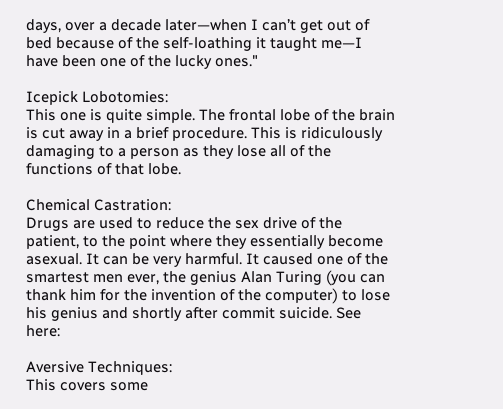days, over a decade later—when I can’t get out of bed because of the self-loathing it taught me—I have been one of the lucky ones."

Icepick Lobotomies:
This one is quite simple. The frontal lobe of the brain is cut away in a brief procedure. This is ridiculously damaging to a person as they lose all of the functions of that lobe.

Chemical Castration:
Drugs are used to reduce the sex drive of the patient, to the point where they essentially become asexual. It can be very harmful. It caused one of the smartest men ever, the genius Alan Turing (you can thank him for the invention of the computer) to lose his genius and shortly after commit suicide. See here:

Aversive Techniques:
This covers some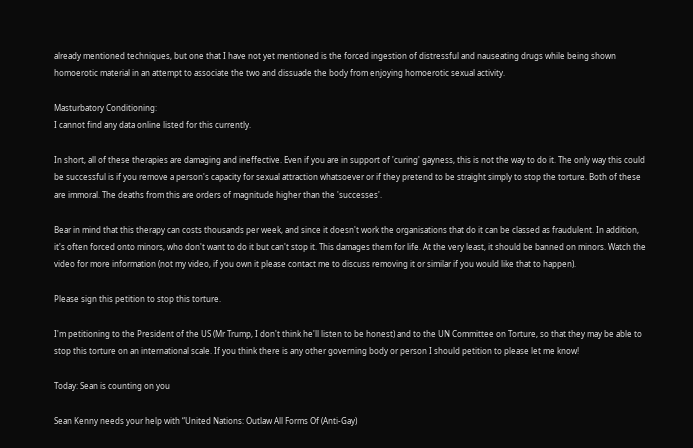already mentioned techniques, but one that I have not yet mentioned is the forced ingestion of distressful and nauseating drugs while being shown homoerotic material in an attempt to associate the two and dissuade the body from enjoying homoerotic sexual activity.

Masturbatory Conditioning:
I cannot find any data online listed for this currently.

In short, all of these therapies are damaging and ineffective. Even if you are in support of 'curing' gayness, this is not the way to do it. The only way this could be successful is if you remove a person's capacity for sexual attraction whatsoever or if they pretend to be straight simply to stop the torture. Both of these are immoral. The deaths from this are orders of magnitude higher than the 'successes'.

Bear in mind that this therapy can costs thousands per week, and since it doesn't work the organisations that do it can be classed as fraudulent. In addition, it's often forced onto minors, who don't want to do it but can't stop it. This damages them for life. At the very least, it should be banned on minors. Watch the video for more information (not my video, if you own it please contact me to discuss removing it or similar if you would like that to happen).

Please sign this petition to stop this torture.

I'm petitioning to the President of the US (Mr Trump, I don't think he'll listen to be honest) and to the UN Committee on Torture, so that they may be able to stop this torture on an international scale. If you think there is any other governing body or person I should petition to please let me know!

Today: Sean is counting on you

Sean Kenny needs your help with “United Nations: Outlaw All Forms Of (Anti-Gay)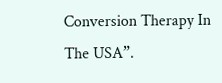Conversion Therapy In The USA”.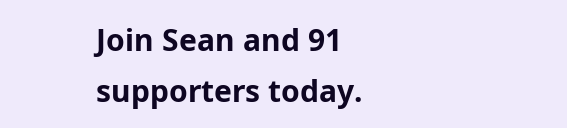Join Sean and 91 supporters today.